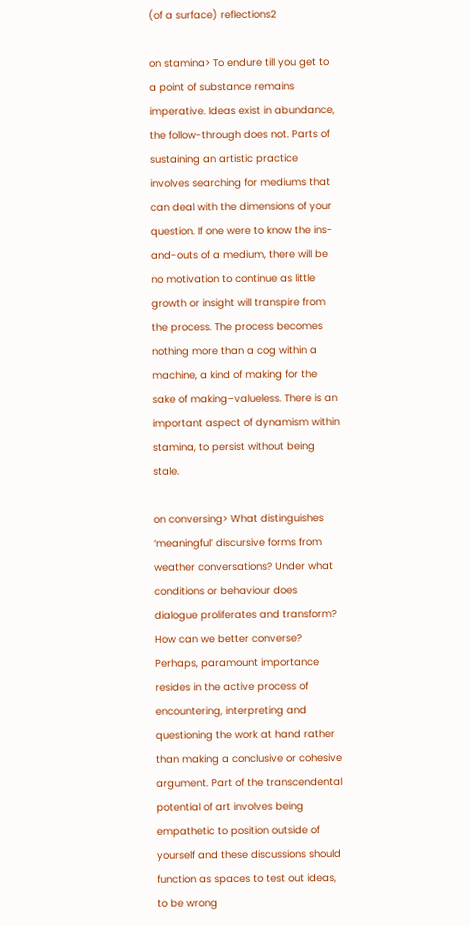(of a surface) reflections2

on stamina> To endure till you get to a point of substance remains imperative. Ideas exist in abundance, the follow-through does not. Parts of sustaining an artistic practice involves searching for mediums that can deal with the dimensions of your question. If one were to know the ins-and-outs of a medium, there will be no motivation to continue as little growth or insight will transpire from the process. The process becomes nothing more than a cog within a machine, a kind of making for the sake of making–valueless. There is an important aspect of dynamism within stamina, to persist without being stale.

on conversing> What distinguishes ‘meaningful’ discursive forms from weather conversations? Under what conditions or behaviour does dialogue proliferates and transform? How can we better converse? Perhaps, paramount importance resides in the active process of encountering, interpreting and questioning the work at hand rather than making a conclusive or cohesive argument. Part of the transcendental potential of art involves being empathetic to position outside of yourself and these discussions should function as spaces to test out ideas, to be wrong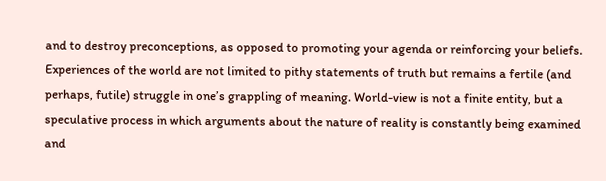and to destroy preconceptions, as opposed to promoting your agenda or reinforcing your beliefs. Experiences of the world are not limited to pithy statements of truth but remains a fertile (and perhaps, futile) struggle in one’s grappling of meaning. World-view is not a finite entity, but a speculative process in which arguments about the nature of reality is constantly being examined and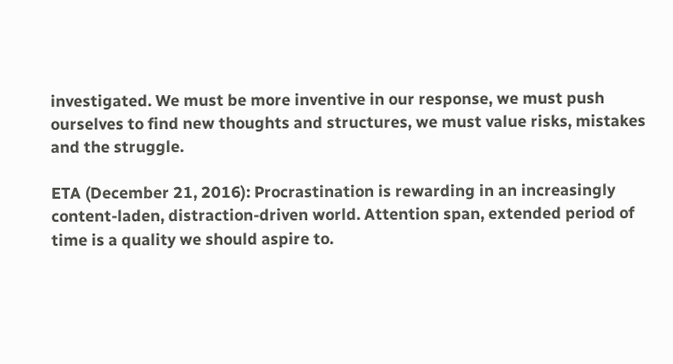investigated. We must be more inventive in our response, we must push ourselves to find new thoughts and structures, we must value risks, mistakes and the struggle.

ETA (December 21, 2016): Procrastination is rewarding in an increasingly content-laden, distraction-driven world. Attention span, extended period of time is a quality we should aspire to.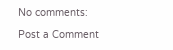No comments:

Post a Comment